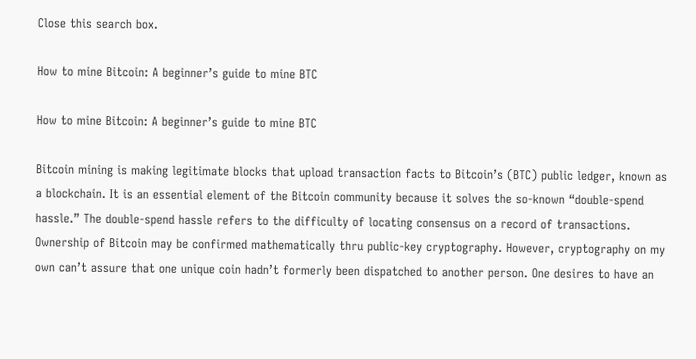Close this search box.

How to mine Bitcoin: A beginner’s guide to mine BTC

How to mine Bitcoin: A beginner’s guide to mine BTC

Bitcoin mining is making legitimate blocks that upload transaction facts to Bitcoin’s (BTC) public ledger, known as a blockchain. It is an essential element of the Bitcoin community because it solves the so-known “double-spend hassle.” The double-spend hassle refers to the difficulty of locating consensus on a record of transactions. Ownership of Bitcoin may be confirmed mathematically thru public-key cryptography. However, cryptography on my own can’t assure that one unique coin hadn’t formerly been dispatched to another person. One desires to have an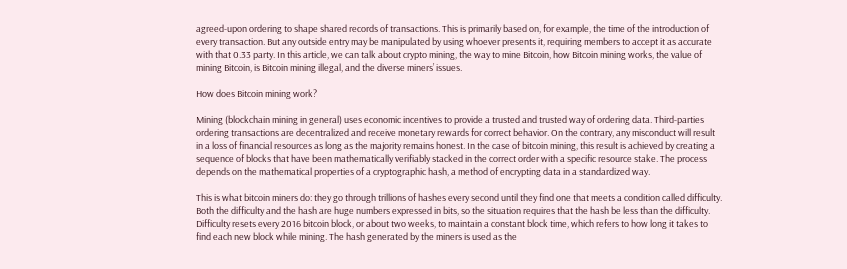agreed-upon ordering to shape shared records of transactions. This is primarily based on, for example, the time of the introduction of every transaction. But any outside entry may be manipulated by using whoever presents it, requiring members to accept it as accurate with that 0.33 party. In this article, we can talk about crypto mining, the way to mine Bitcoin, how Bitcoin mining works, the value of mining Bitcoin, is Bitcoin mining illegal, and the diverse miners’ issues.

How does Bitcoin mining work?

Mining (blockchain mining in general) uses economic incentives to provide a trusted and trusted way of ordering data. Third-parties ordering transactions are decentralized and receive monetary rewards for correct behavior. On the contrary, any misconduct will result in a loss of financial resources as long as the majority remains honest. In the case of bitcoin mining, this result is achieved by creating a sequence of blocks that have been mathematically verifiably stacked in the correct order with a specific resource stake. The process depends on the mathematical properties of a cryptographic hash, a method of encrypting data in a standardized way.

This is what bitcoin miners do: they go through trillions of hashes every second until they find one that meets a condition called difficulty. Both the difficulty and the hash are huge numbers expressed in bits, so the situation requires that the hash be less than the difficulty. Difficulty resets every 2016 bitcoin block, or about two weeks, to maintain a constant block time, which refers to how long it takes to find each new block while mining. The hash generated by the miners is used as the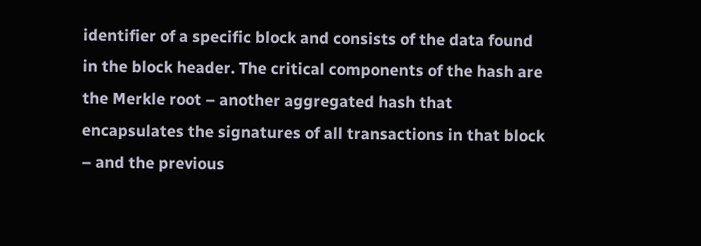identifier of a specific block and consists of the data found in the block header. The critical components of the hash are the Merkle root – another aggregated hash that encapsulates the signatures of all transactions in that block – and the previous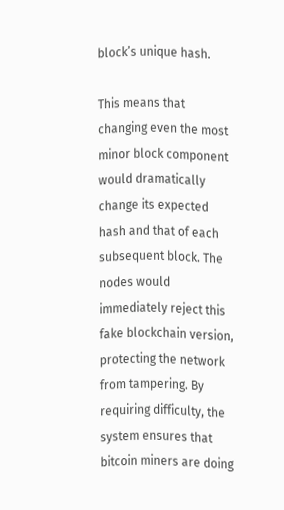block’s unique hash.

This means that changing even the most minor block component would dramatically change its expected hash and that of each subsequent block. The nodes would immediately reject this fake blockchain version, protecting the network from tampering. By requiring difficulty, the system ensures that bitcoin miners are doing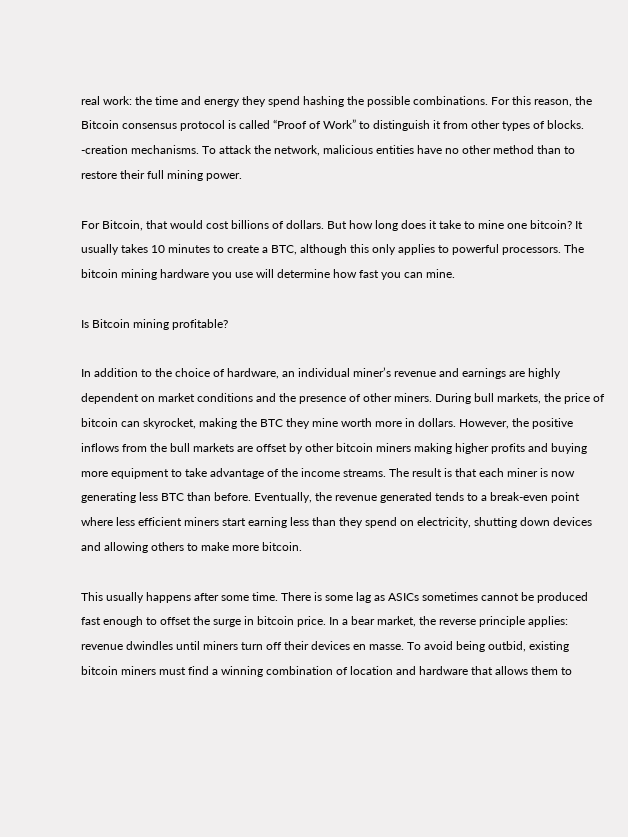real work: the time and energy they spend hashing the possible combinations. For this reason, the Bitcoin consensus protocol is called “Proof of Work” to distinguish it from other types of blocks. -creation mechanisms. To attack the network, malicious entities have no other method than to restore their full mining power.

For Bitcoin, that would cost billions of dollars. But how long does it take to mine one bitcoin? It usually takes 10 minutes to create a BTC, although this only applies to powerful processors. The bitcoin mining hardware you use will determine how fast you can mine.

Is Bitcoin mining profitable?

In addition to the choice of hardware, an individual miner’s revenue and earnings are highly dependent on market conditions and the presence of other miners. During bull markets, the price of bitcoin can skyrocket, making the BTC they mine worth more in dollars. However, the positive inflows from the bull markets are offset by other bitcoin miners making higher profits and buying more equipment to take advantage of the income streams. The result is that each miner is now generating less BTC than before. Eventually, the revenue generated tends to a break-even point where less efficient miners start earning less than they spend on electricity, shutting down devices and allowing others to make more bitcoin.

This usually happens after some time. There is some lag as ASICs sometimes cannot be produced fast enough to offset the surge in bitcoin price. In a bear market, the reverse principle applies: revenue dwindles until miners turn off their devices en masse. To avoid being outbid, existing bitcoin miners must find a winning combination of location and hardware that allows them to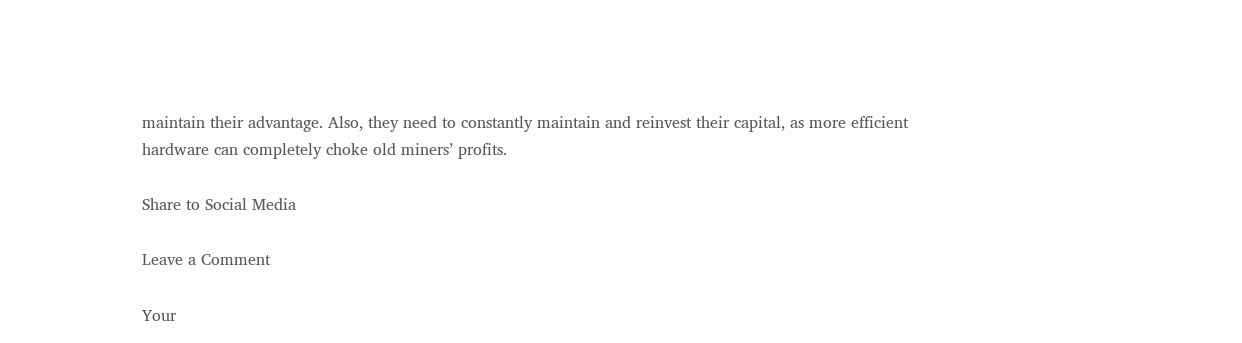maintain their advantage. Also, they need to constantly maintain and reinvest their capital, as more efficient hardware can completely choke old miners’ profits.

Share to Social Media

Leave a Comment

Your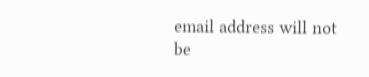email address will not be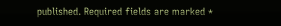published. Required fields are marked *